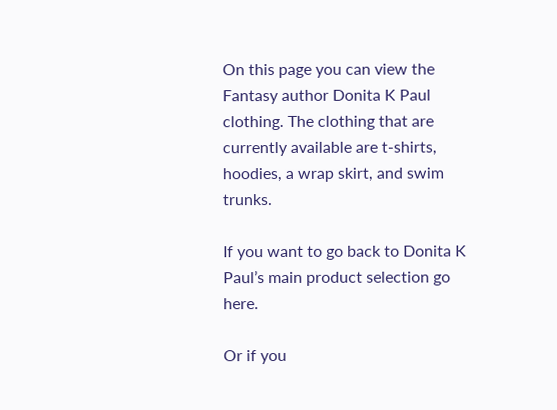On this page you can view the Fantasy author Donita K Paul clothing. The clothing that are currently available are t-shirts, hoodies, a wrap skirt, and swim trunks.

If you want to go back to Donita K Paul’s main product selection go here.

Or if you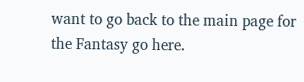want to go back to the main page for the Fantasy go here.